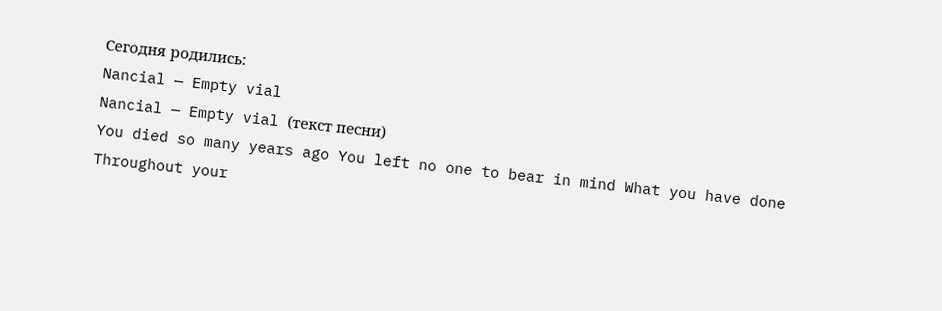Сегодня родились:
Nancial — Empty vial
Nancial — Empty vial (текст песни)
You died so many years ago You left no one to bear in mind What you have done Throughout your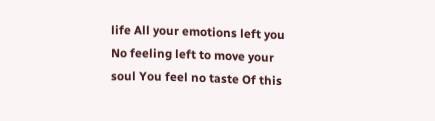life All your emotions left you No feeling left to move your soul You feel no taste Of this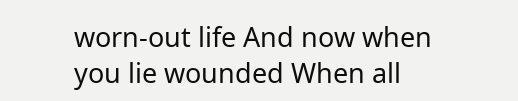worn-out life And now when you lie wounded When all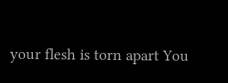your flesh is torn apart You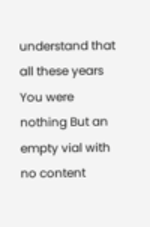understand that all these years You were nothing But an empty vial with no content